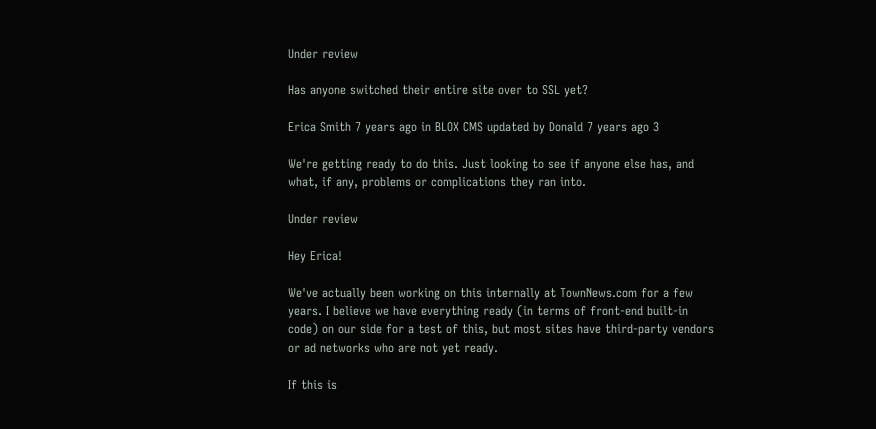Under review

Has anyone switched their entire site over to SSL yet?

Erica Smith 7 years ago in BLOX CMS updated by Donald 7 years ago 3

We're getting ready to do this. Just looking to see if anyone else has, and what, if any, problems or complications they ran into.

Under review

Hey Erica!

We've actually been working on this internally at TownNews.com for a few years. I believe we have everything ready (in terms of front-end built-in code) on our side for a test of this, but most sites have third-party vendors or ad networks who are not yet ready.

If this is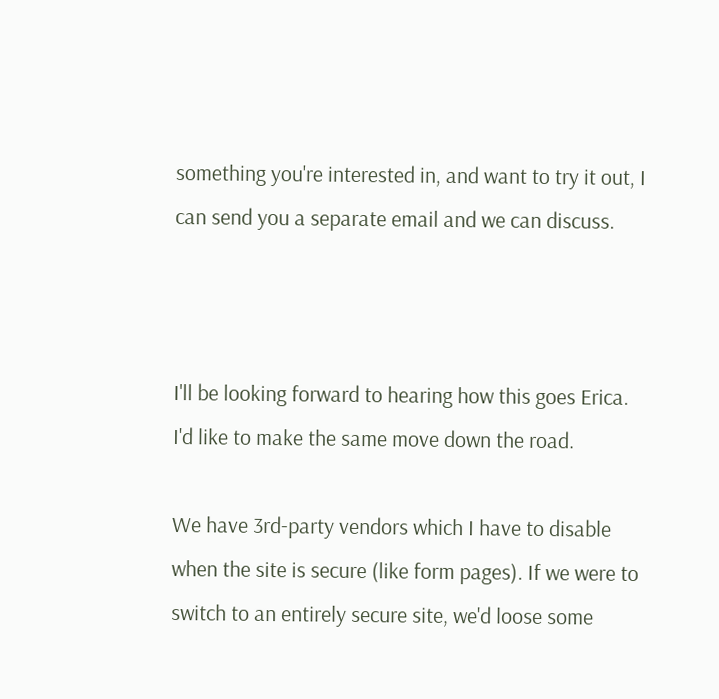something you're interested in, and want to try it out, I can send you a separate email and we can discuss.



I'll be looking forward to hearing how this goes Erica. I'd like to make the same move down the road.

We have 3rd-party vendors which I have to disable when the site is secure (like form pages). If we were to switch to an entirely secure site, we'd loose some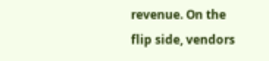revenue. On the flip side, vendors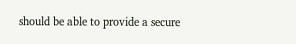should be able to provide a secure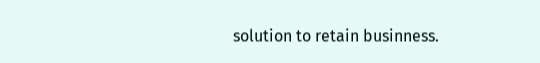solution to retain businness.